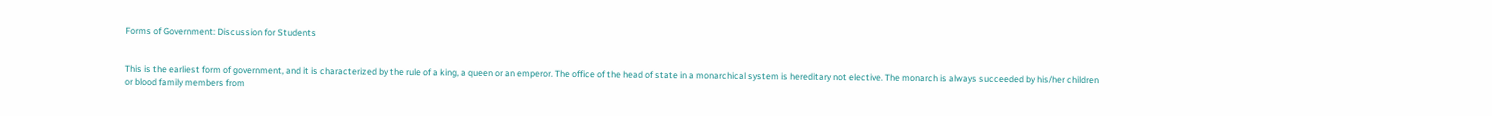Forms of Government: Discussion for Students


This is the earliest form of government, and it is characterized by the rule of a king, a queen or an emperor. The office of the head of state in a monarchical system is hereditary not elective. The monarch is always succeeded by his/her children or blood family members from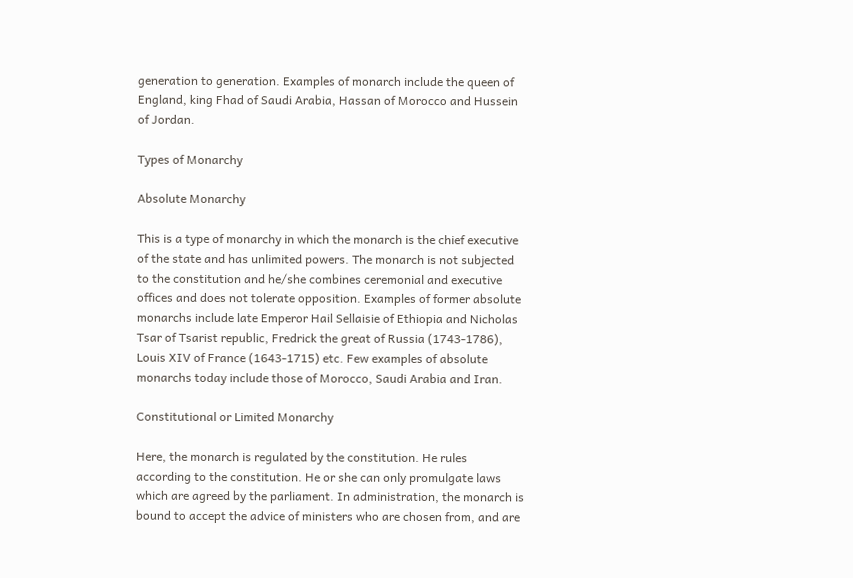generation to generation. Examples of monarch include the queen of England, king Fhad of Saudi Arabia, Hassan of Morocco and Hussein of Jordan.

Types of Monarchy

Absolute Monarchy

This is a type of monarchy in which the monarch is the chief executive of the state and has unlimited powers. The monarch is not subjected to the constitution and he/she combines ceremonial and executive offices and does not tolerate opposition. Examples of former absolute monarchs include late Emperor Hail Sellaisie of Ethiopia and Nicholas Tsar of Tsarist republic, Fredrick the great of Russia (1743-1786), Louis XIV of France (1643-1715) etc. Few examples of absolute monarchs today include those of Morocco, Saudi Arabia and Iran.

Constitutional or Limited Monarchy

Here, the monarch is regulated by the constitution. He rules according to the constitution. He or she can only promulgate laws which are agreed by the parliament. In administration, the monarch is bound to accept the advice of ministers who are chosen from, and are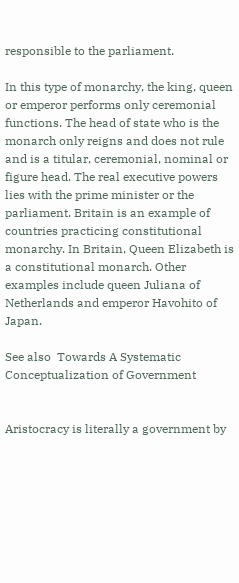responsible to the parliament.

In this type of monarchy, the king, queen or emperor performs only ceremonial functions. The head of state who is the monarch only reigns and does not rule and is a titular, ceremonial, nominal or figure head. The real executive powers lies with the prime minister or the parliament. Britain is an example of countries practicing constitutional monarchy. In Britain, Queen Elizabeth is a constitutional monarch. Other examples include queen Juliana of Netherlands and emperor Havohito of Japan.

See also  Towards A Systematic Conceptualization of Government


Aristocracy is literally a government by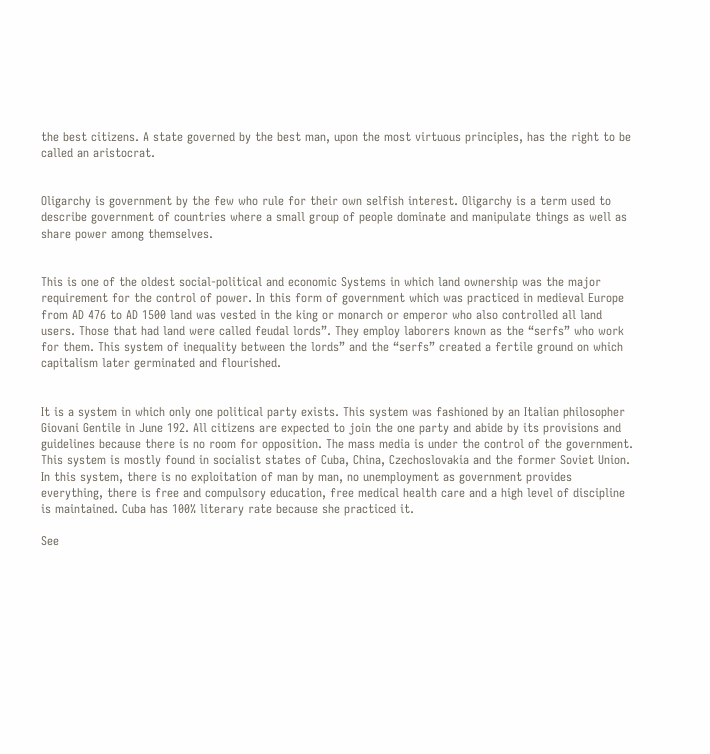the best citizens. A state governed by the best man, upon the most virtuous principles, has the right to be called an aristocrat.


Oligarchy is government by the few who rule for their own selfish interest. Oligarchy is a term used to describe government of countries where a small group of people dominate and manipulate things as well as share power among themselves.


This is one of the oldest social-political and economic Systems in which land ownership was the major requirement for the control of power. In this form of government which was practiced in medieval Europe from AD 476 to AD 1500 land was vested in the king or monarch or emperor who also controlled all land users. Those that had land were called feudal lords”. They employ laborers known as the “serfs” who work for them. This system of inequality between the lords” and the “serfs” created a fertile ground on which capitalism later germinated and flourished.


It is a system in which only one political party exists. This system was fashioned by an Italian philosopher Giovani Gentile in June 192. All citizens are expected to join the one party and abide by its provisions and guidelines because there is no room for opposition. The mass media is under the control of the government. This system is mostly found in socialist states of Cuba, China, Czechoslovakia and the former Soviet Union. In this system, there is no exploitation of man by man, no unemployment as government provides everything, there is free and compulsory education, free medical health care and a high level of discipline is maintained. Cuba has 100% literary rate because she practiced it.

See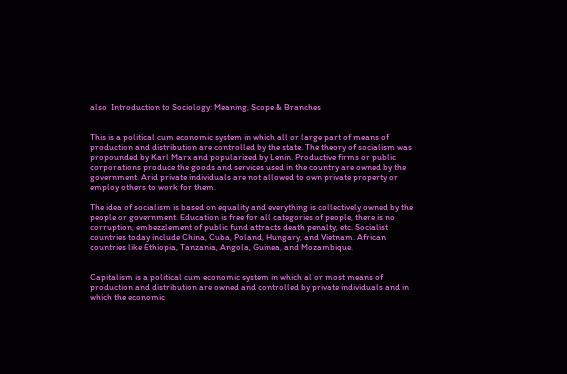also  Introduction to Sociology: Meaning, Scope & Branches


This is a political cum economic system in which all or large part of means of production and distribution are controlled by the state. The theory of socialism was propounded by Karl Marx and popularized by Lenin. Productive firms or public corporations produce the goods and services used in the country are owned by the government. Arid private individuals are not allowed to own private property or employ others to work for them.

The idea of socialism is based on equality and everything is collectively owned by the people or government. Education is free for all categories of people, there is no corruption, embezzlement of public fund attracts death penalty, etc. Socialist countries today include China, Cuba, Poland, Hungary, and Vietnam. African countries like Ethiopia, Tanzania, Angola, Guinea, and Mozambique.


Capitalism is a political cum economic system in which al or most means of production and distribution are owned and controlled by private individuals and in which the economic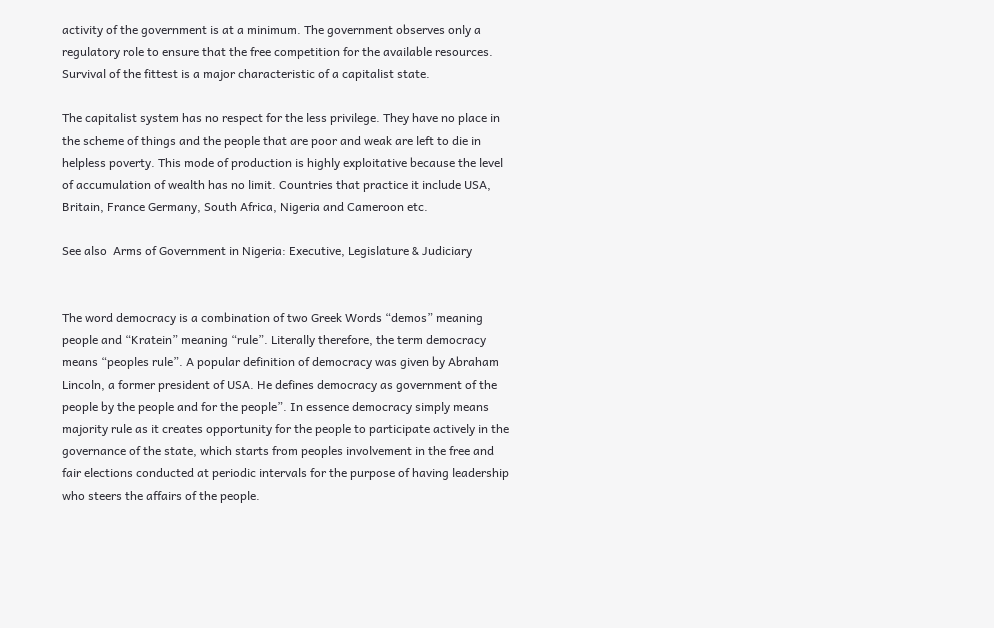activity of the government is at a minimum. The government observes only a regulatory role to ensure that the free competition for the available resources. Survival of the fittest is a major characteristic of a capitalist state.

The capitalist system has no respect for the less privilege. They have no place in the scheme of things and the people that are poor and weak are left to die in helpless poverty. This mode of production is highly exploitative because the level of accumulation of wealth has no limit. Countries that practice it include USA, Britain, France Germany, South Africa, Nigeria and Cameroon etc.

See also  Arms of Government in Nigeria: Executive, Legislature & Judiciary


The word democracy is a combination of two Greek Words “demos” meaning people and “Kratein” meaning “rule”. Literally therefore, the term democracy means “peoples rule”. A popular definition of democracy was given by Abraham Lincoln, a former president of USA. He defines democracy as government of the people by the people and for the people”. In essence democracy simply means majority rule as it creates opportunity for the people to participate actively in the governance of the state, which starts from peoples involvement in the free and fair elections conducted at periodic intervals for the purpose of having leadership who steers the affairs of the people.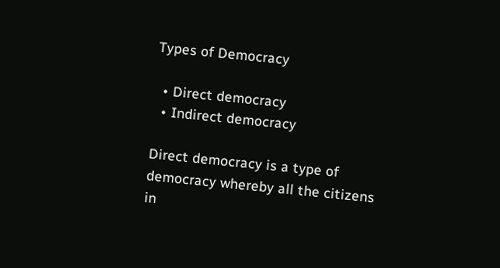Types of Democracy

  • Direct democracy
  • Indirect democracy

Direct democracy is a type of democracy whereby all the citizens in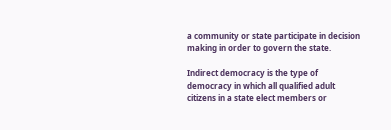a community or state participate in decision making in order to govern the state.

Indirect democracy is the type of democracy in which all qualified adult citizens in a state elect members or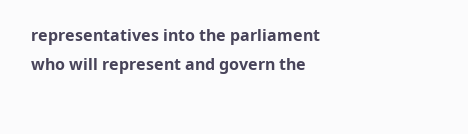representatives into the parliament who will represent and govern the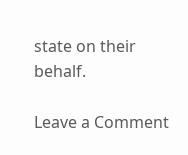state on their behalf.

Leave a Comment